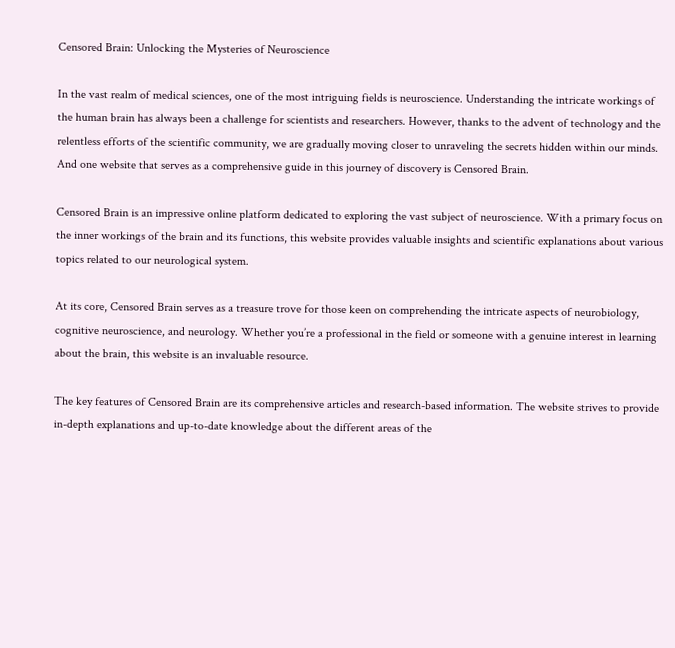Censored Brain: Unlocking the Mysteries of Neuroscience

In the vast realm of medical sciences, one of the most intriguing fields is neuroscience. Understanding the intricate workings of the human brain has always been a challenge for scientists and researchers. However, thanks to the advent of technology and the relentless efforts of the scientific community, we are gradually moving closer to unraveling the secrets hidden within our minds. And one website that serves as a comprehensive guide in this journey of discovery is Censored Brain.

Censored Brain is an impressive online platform dedicated to exploring the vast subject of neuroscience. With a primary focus on the inner workings of the brain and its functions, this website provides valuable insights and scientific explanations about various topics related to our neurological system.

At its core, Censored Brain serves as a treasure trove for those keen on comprehending the intricate aspects of neurobiology, cognitive neuroscience, and neurology. Whether you’re a professional in the field or someone with a genuine interest in learning about the brain, this website is an invaluable resource.

The key features of Censored Brain are its comprehensive articles and research-based information. The website strives to provide in-depth explanations and up-to-date knowledge about the different areas of the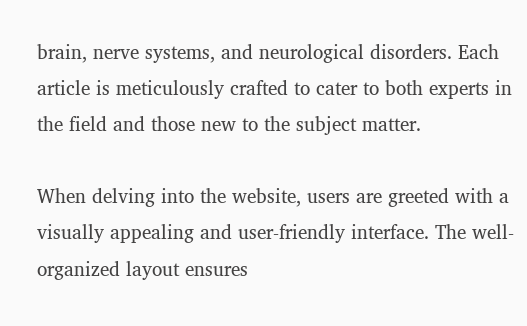brain, nerve systems, and neurological disorders. Each article is meticulously crafted to cater to both experts in the field and those new to the subject matter.

When delving into the website, users are greeted with a visually appealing and user-friendly interface. The well-organized layout ensures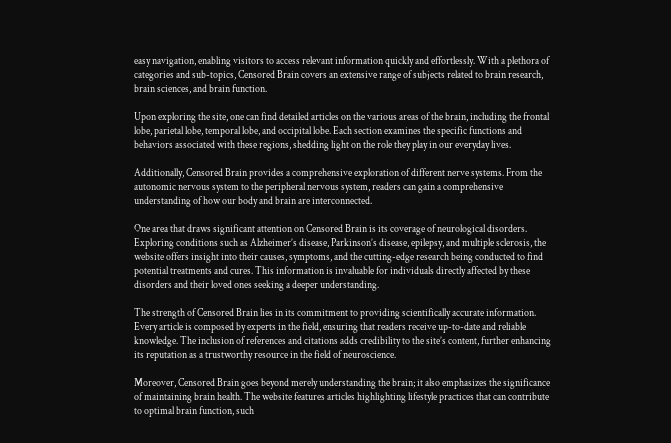easy navigation, enabling visitors to access relevant information quickly and effortlessly. With a plethora of categories and sub-topics, Censored Brain covers an extensive range of subjects related to brain research, brain sciences, and brain function.

Upon exploring the site, one can find detailed articles on the various areas of the brain, including the frontal lobe, parietal lobe, temporal lobe, and occipital lobe. Each section examines the specific functions and behaviors associated with these regions, shedding light on the role they play in our everyday lives.

Additionally, Censored Brain provides a comprehensive exploration of different nerve systems. From the autonomic nervous system to the peripheral nervous system, readers can gain a comprehensive understanding of how our body and brain are interconnected.

One area that draws significant attention on Censored Brain is its coverage of neurological disorders. Exploring conditions such as Alzheimer’s disease, Parkinson’s disease, epilepsy, and multiple sclerosis, the website offers insight into their causes, symptoms, and the cutting-edge research being conducted to find potential treatments and cures. This information is invaluable for individuals directly affected by these disorders and their loved ones seeking a deeper understanding.

The strength of Censored Brain lies in its commitment to providing scientifically accurate information. Every article is composed by experts in the field, ensuring that readers receive up-to-date and reliable knowledge. The inclusion of references and citations adds credibility to the site’s content, further enhancing its reputation as a trustworthy resource in the field of neuroscience.

Moreover, Censored Brain goes beyond merely understanding the brain; it also emphasizes the significance of maintaining brain health. The website features articles highlighting lifestyle practices that can contribute to optimal brain function, such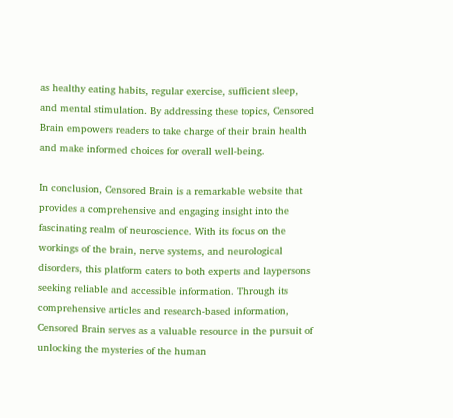as healthy eating habits, regular exercise, sufficient sleep, and mental stimulation. By addressing these topics, Censored Brain empowers readers to take charge of their brain health and make informed choices for overall well-being.

In conclusion, Censored Brain is a remarkable website that provides a comprehensive and engaging insight into the fascinating realm of neuroscience. With its focus on the workings of the brain, nerve systems, and neurological disorders, this platform caters to both experts and laypersons seeking reliable and accessible information. Through its comprehensive articles and research-based information, Censored Brain serves as a valuable resource in the pursuit of unlocking the mysteries of the human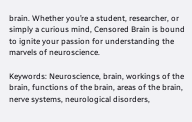brain. Whether you’re a student, researcher, or simply a curious mind, Censored Brain is bound to ignite your passion for understanding the marvels of neuroscience.

Keywords: Neuroscience, brain, workings of the brain, functions of the brain, areas of the brain, nerve systems, neurological disorders,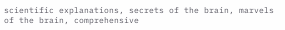scientific explanations, secrets of the brain, marvels of the brain, comprehensive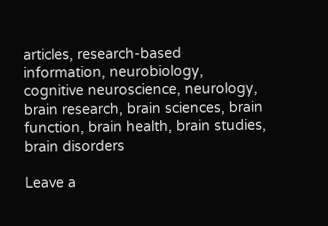articles, research-based information, neurobiology, cognitive neuroscience, neurology, brain research, brain sciences, brain function, brain health, brain studies, brain disorders

Leave a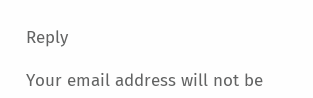Reply

Your email address will not be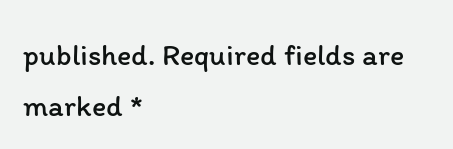published. Required fields are marked *